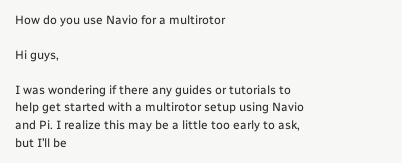How do you use Navio for a multirotor

Hi guys,

I was wondering if there any guides or tutorials to help get started with a multirotor setup using Navio and Pi. I realize this may be a little too early to ask, but I’ll be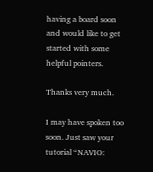having a board soon and would like to get started with some helpful pointers.

Thanks very much.

I may have spoken too soon. Just saw your tutorial “NAVIO: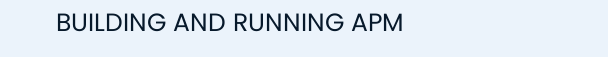BUILDING AND RUNNING APM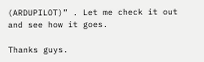(ARDUPILOT)” . Let me check it out and see how it goes.

Thanks guys.